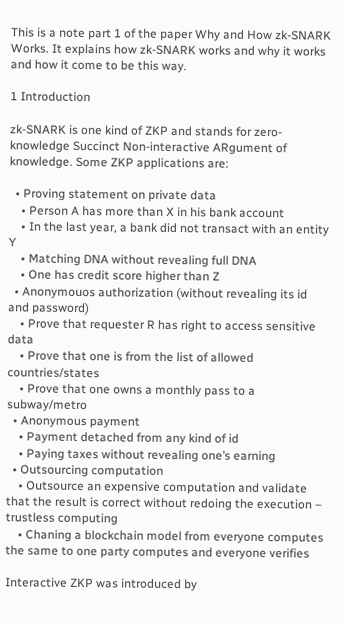This is a note part 1 of the paper Why and How zk-SNARK Works. It explains how zk-SNARK works and why it works and how it come to be this way.

1 Introduction

zk-SNARK is one kind of ZKP and stands for zero-knowledge Succinct Non-interactive ARgument of knowledge. Some ZKP applications are:

  • Proving statement on private data
    • Person A has more than X in his bank account
    • In the last year, a bank did not transact with an entity Y
    • Matching DNA without revealing full DNA
    • One has credit score higher than Z
  • Anonymouos authorization (without revealing its id and password)
    • Prove that requester R has right to access sensitive data
    • Prove that one is from the list of allowed countries/states
    • Prove that one owns a monthly pass to a subway/metro
  • Anonymous payment
    • Payment detached from any kind of id
    • Paying taxes without revealing one’s earning
  • Outsourcing computation
    • Outsource an expensive computation and validate that the result is correct without redoing the execution – trustless computing
    • Chaning a blockchain model from everyone computes the same to one party computes and everyone verifies

Interactive ZKP was introduced by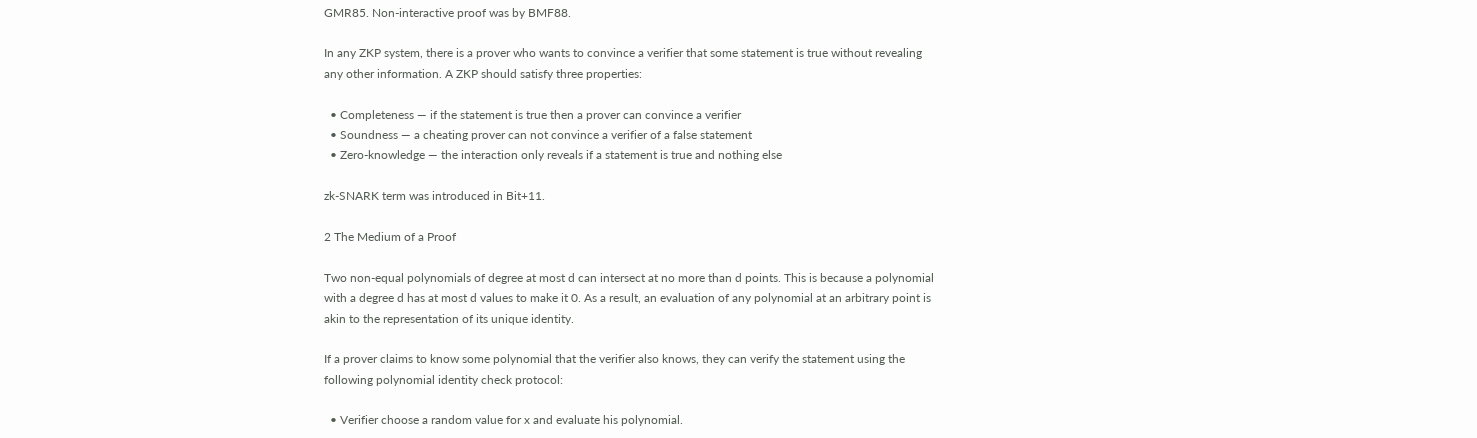GMR85. Non-interactive proof was by BMF88.

In any ZKP system, there is a prover who wants to convince a verifier that some statement is true without revealing any other information. A ZKP should satisfy three properties:

  • Completeness — if the statement is true then a prover can convince a verifier
  • Soundness — a cheating prover can not convince a verifier of a false statement
  • Zero-knowledge — the interaction only reveals if a statement is true and nothing else

zk-SNARK term was introduced in Bit+11.

2 The Medium of a Proof

Two non-equal polynomials of degree at most d can intersect at no more than d points. This is because a polynomial with a degree d has at most d values to make it 0. As a result, an evaluation of any polynomial at an arbitrary point is akin to the representation of its unique identity.

If a prover claims to know some polynomial that the verifier also knows, they can verify the statement using the following polynomial identity check protocol:

  • Verifier choose a random value for x and evaluate his polynomial.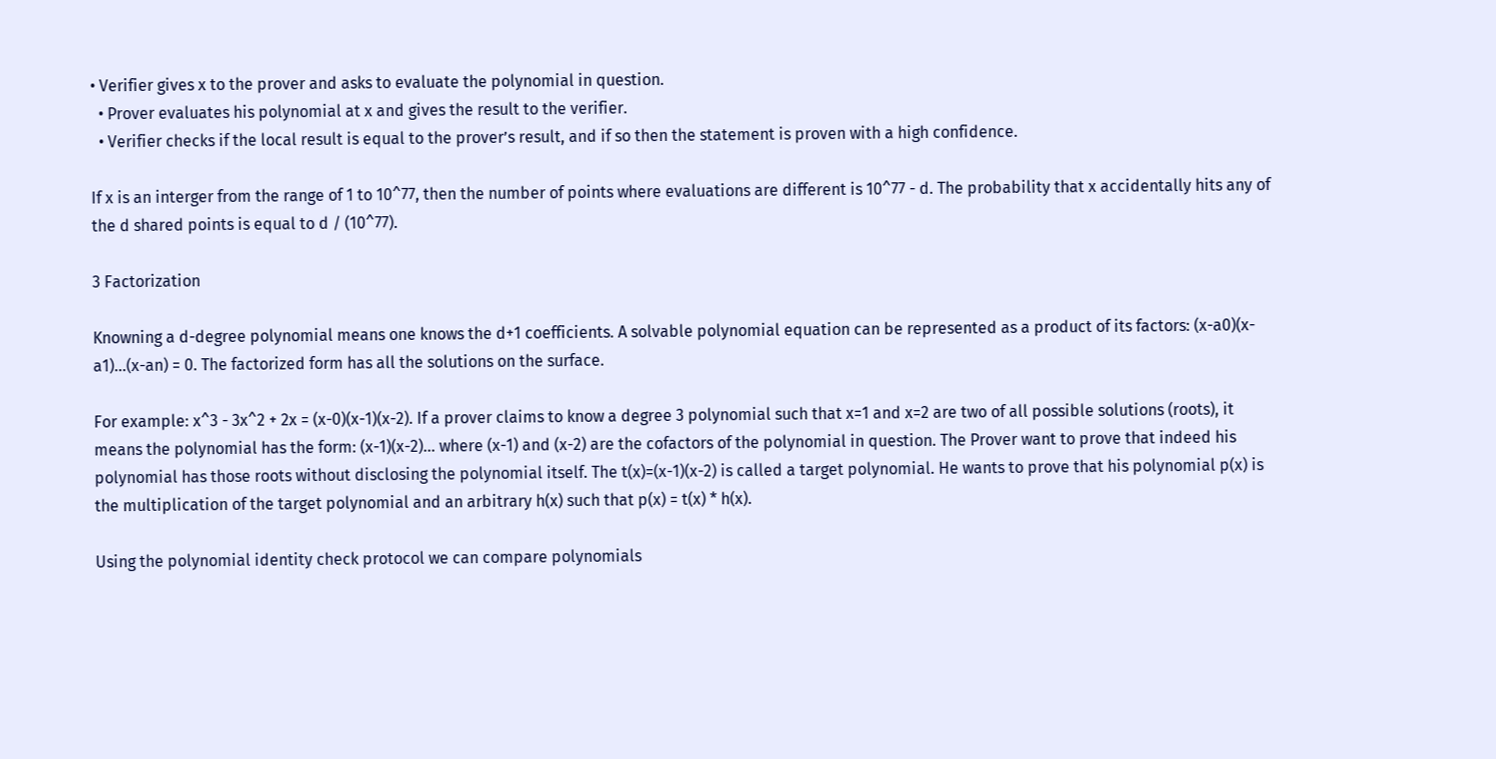• Verifier gives x to the prover and asks to evaluate the polynomial in question.
  • Prover evaluates his polynomial at x and gives the result to the verifier.
  • Verifier checks if the local result is equal to the prover’s result, and if so then the statement is proven with a high confidence.

If x is an interger from the range of 1 to 10^77, then the number of points where evaluations are different is 10^77 - d. The probability that x accidentally hits any of the d shared points is equal to d / (10^77).

3 Factorization

Knowning a d-degree polynomial means one knows the d+1 coefficients. A solvable polynomial equation can be represented as a product of its factors: (x-a0)(x-a1)...(x-an) = 0. The factorized form has all the solutions on the surface.

For example: x^3 - 3x^2 + 2x = (x-0)(x-1)(x-2). If a prover claims to know a degree 3 polynomial such that x=1 and x=2 are two of all possible solutions (roots), it means the polynomial has the form: (x-1)(x-2)... where (x-1) and (x-2) are the cofactors of the polynomial in question. The Prover want to prove that indeed his polynomial has those roots without disclosing the polynomial itself. The t(x)=(x-1)(x-2) is called a target polynomial. He wants to prove that his polynomial p(x) is the multiplication of the target polynomial and an arbitrary h(x) such that p(x) = t(x) * h(x).

Using the polynomial identity check protocol we can compare polynomials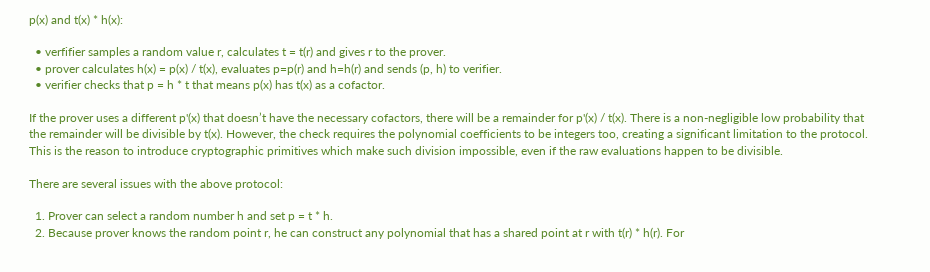p(x) and t(x) * h(x):

  • verfifier samples a random value r, calculates t = t(r) and gives r to the prover.
  • prover calculates h(x) = p(x) / t(x), evaluates p=p(r) and h=h(r) and sends (p, h) to verifier.
  • verifier checks that p = h * t that means p(x) has t(x) as a cofactor.

If the prover uses a different p'(x) that doesn’t have the necessary cofactors, there will be a remainder for p'(x) / t(x). There is a non-negligible low probability that the remainder will be divisible by t(x). However, the check requires the polynomial coefficients to be integers too, creating a significant limitation to the protocol. This is the reason to introduce cryptographic primitives which make such division impossible, even if the raw evaluations happen to be divisible.

There are several issues with the above protocol:

  1. Prover can select a random number h and set p = t * h.
  2. Because prover knows the random point r, he can construct any polynomial that has a shared point at r with t(r) * h(r). For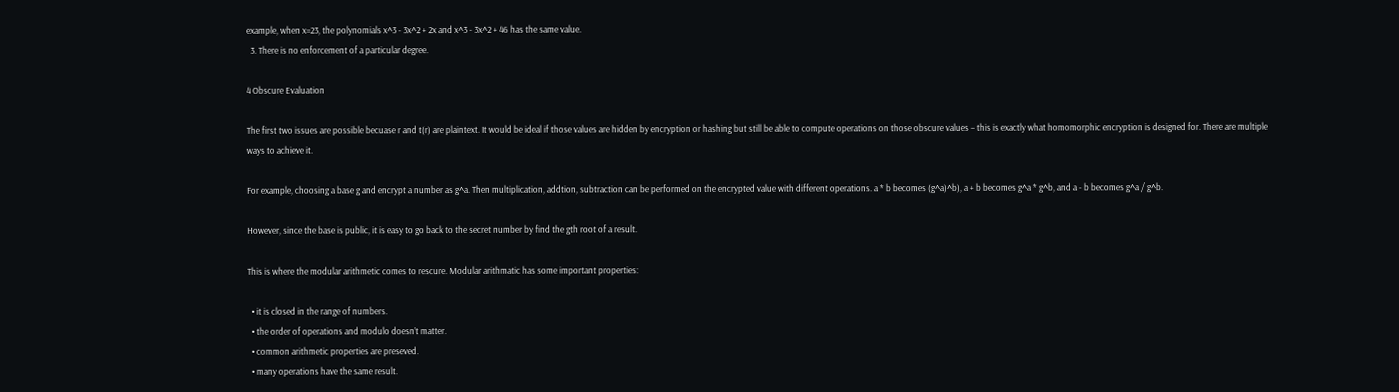example, when x=23, the polynomials x^3 - 3x^2 + 2x and x^3 - 3x^2 + 46 has the same value.
  3. There is no enforcement of a particular degree.

4 Obscure Evaluation

The first two issues are possible becuase r and t(r) are plaintext. It would be ideal if those values are hidden by encryption or hashing but still be able to compute operations on those obscure values – this is exactly what homomorphic encryption is designed for. There are multiple ways to achieve it.

For example, choosing a base g and encrypt a number as g^a. Then multiplication, addtion, subtraction can be performed on the encrypted value with different operations. a * b becomes (g^a)^b), a + b becomes g^a * g^b, and a - b becomes g^a / g^b.

However, since the base is public, it is easy to go back to the secret number by find the gth root of a result.

This is where the modular arithmetic comes to rescure. Modular arithmatic has some important properties:

  • it is closed in the range of numbers.
  • the order of operations and modulo doesn’t matter.
  • common arithmetic properties are preseved.
  • many operations have the same result.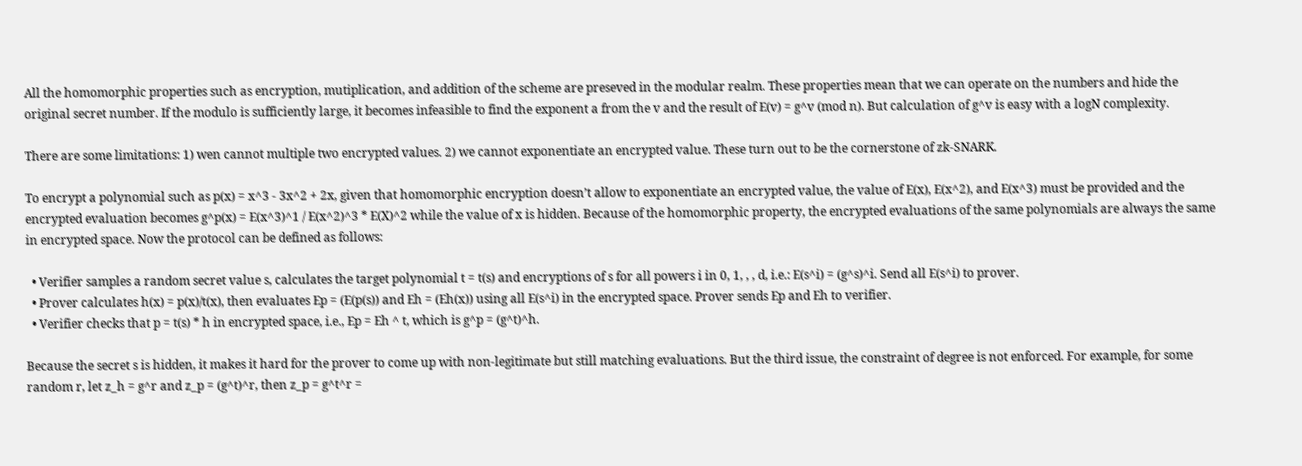All the homomorphic properties such as encryption, mutiplication, and addition of the scheme are preseved in the modular realm. These properties mean that we can operate on the numbers and hide the original secret number. If the modulo is sufficiently large, it becomes infeasible to find the exponent a from the v and the result of E(v) = g^v (mod n). But calculation of g^v is easy with a logN complexity.

There are some limitations: 1) wen cannot multiple two encrypted values. 2) we cannot exponentiate an encrypted value. These turn out to be the cornerstone of zk-SNARK.

To encrypt a polynomial such as p(x) = x^3 - 3x^2 + 2x, given that homomorphic encryption doesn’t allow to exponentiate an encrypted value, the value of E(x), E(x^2), and E(x^3) must be provided and the encrypted evaluation becomes g^p(x) = E(x^3)^1 / E(x^2)^3 * E(X)^2 while the value of x is hidden. Because of the homomorphic property, the encrypted evaluations of the same polynomials are always the same in encrypted space. Now the protocol can be defined as follows:

  • Verifier samples a random secret value s, calculates the target polynomial t = t(s) and encryptions of s for all powers i in 0, 1, , , d, i.e.: E(s^i) = (g^s)^i. Send all E(s^i) to prover.
  • Prover calculates h(x) = p(x)/t(x), then evaluates Ep = (E(p(s)) and Eh = (Eh(x)) using all E(s^i) in the encrypted space. Prover sends Ep and Eh to verifier.
  • Verifier checks that p = t(s) * h in encrypted space, i.e., Ep = Eh ^ t, which is g^p = (g^t)^h.

Because the secret s is hidden, it makes it hard for the prover to come up with non-legitimate but still matching evaluations. But the third issue, the constraint of degree is not enforced. For example, for some random r, let z_h = g^r and z_p = (g^t)^r, then z_p = g^t^r =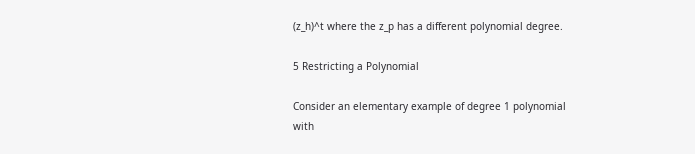(z_h)^t where the z_p has a different polynomial degree.

5 Restricting a Polynomial

Consider an elementary example of degree 1 polynomial with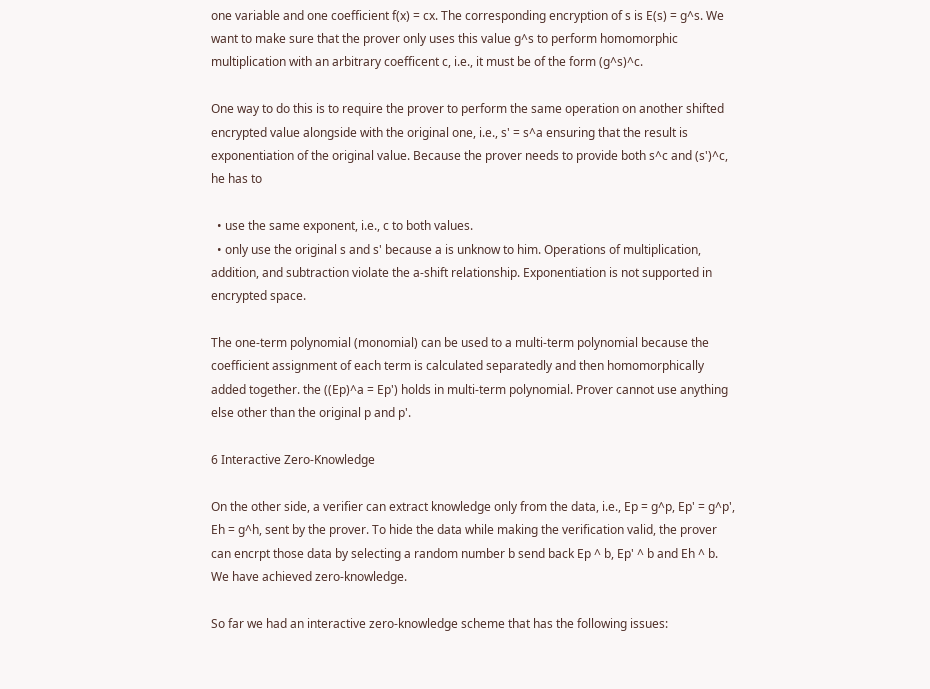one variable and one coefficient f(x) = cx. The corresponding encryption of s is E(s) = g^s. We want to make sure that the prover only uses this value g^s to perform homomorphic multiplication with an arbitrary coefficent c, i.e., it must be of the form (g^s)^c.

One way to do this is to require the prover to perform the same operation on another shifted encrypted value alongside with the original one, i.e., s' = s^a ensuring that the result is exponentiation of the original value. Because the prover needs to provide both s^c and (s')^c, he has to

  • use the same exponent, i.e., c to both values.
  • only use the original s and s' because a is unknow to him. Operations of multiplication, addition, and subtraction violate the a-shift relationship. Exponentiation is not supported in encrypted space.

The one-term polynomial (monomial) can be used to a multi-term polynomial because the coefficient assignment of each term is calculated separatedly and then homomorphically added together. the ((Ep)^a = Ep') holds in multi-term polynomial. Prover cannot use anything else other than the original p and p'.

6 Interactive Zero-Knowledge

On the other side, a verifier can extract knowledge only from the data, i.e., Ep = g^p, Ep' = g^p', Eh = g^h, sent by the prover. To hide the data while making the verification valid, the prover can encrpt those data by selecting a random number b send back Ep ^ b, Ep' ^ b and Eh ^ b. We have achieved zero-knowledge.

So far we had an interactive zero-knowledge scheme that has the following issues: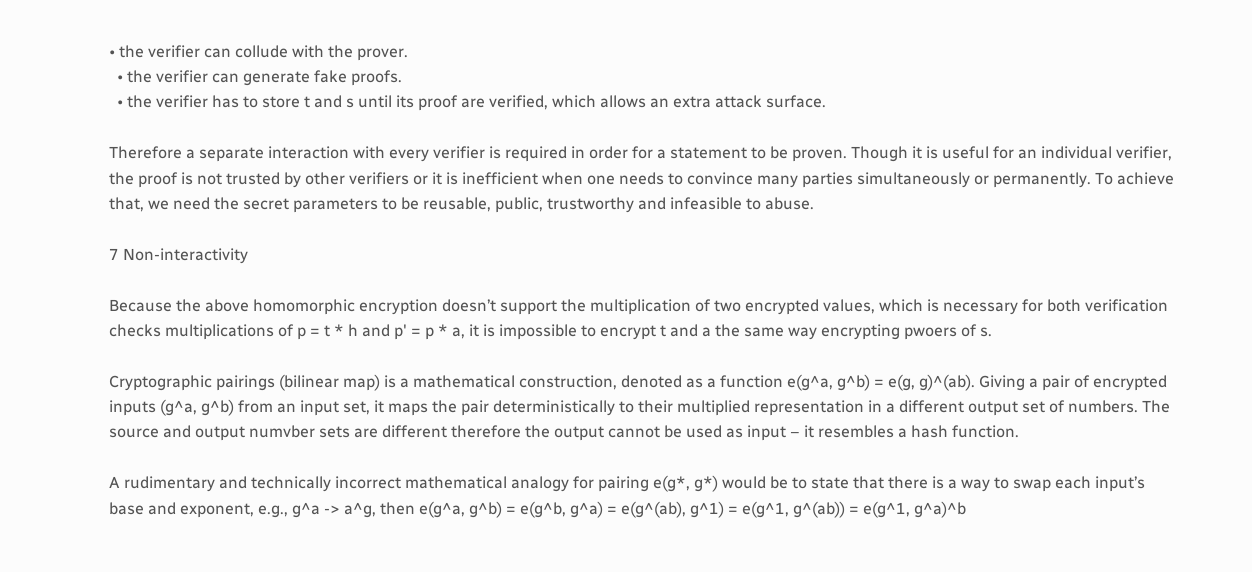• the verifier can collude with the prover.
  • the verifier can generate fake proofs.
  • the verifier has to store t and s until its proof are verified, which allows an extra attack surface.

Therefore a separate interaction with every verifier is required in order for a statement to be proven. Though it is useful for an individual verifier, the proof is not trusted by other verifiers or it is inefficient when one needs to convince many parties simultaneously or permanently. To achieve that, we need the secret parameters to be reusable, public, trustworthy and infeasible to abuse.

7 Non-interactivity

Because the above homomorphic encryption doesn’t support the multiplication of two encrypted values, which is necessary for both verification checks multiplications of p = t * h and p' = p * a, it is impossible to encrypt t and a the same way encrypting pwoers of s.

Cryptographic pairings (bilinear map) is a mathematical construction, denoted as a function e(g^a, g^b) = e(g, g)^(ab). Giving a pair of encrypted inputs (g^a, g^b) from an input set, it maps the pair deterministically to their multiplied representation in a different output set of numbers. The source and output numvber sets are different therefore the output cannot be used as input – it resembles a hash function.

A rudimentary and technically incorrect mathematical analogy for pairing e(g*, g*) would be to state that there is a way to swap each input’s base and exponent, e.g., g^a -> a^g, then e(g^a, g^b) = e(g^b, g^a) = e(g^(ab), g^1) = e(g^1, g^(ab)) = e(g^1, g^a)^b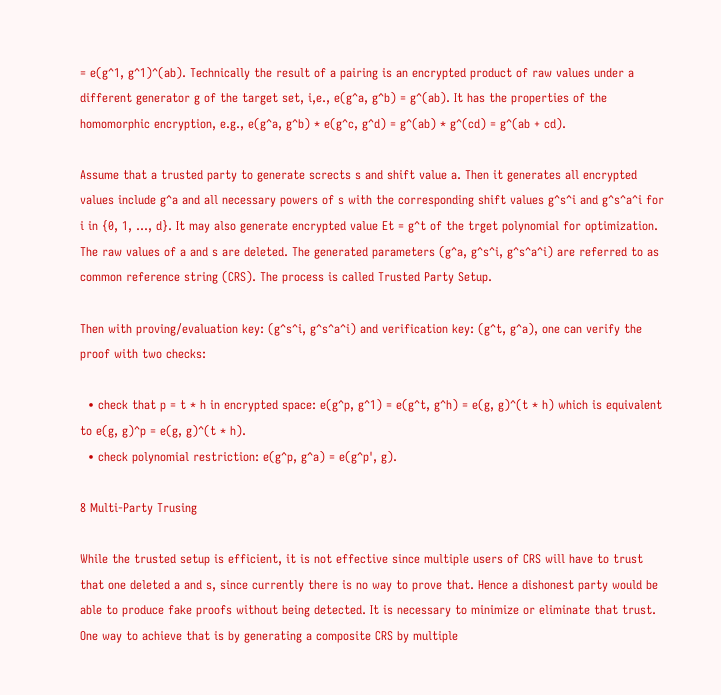= e(g^1, g^1)^(ab). Technically the result of a pairing is an encrypted product of raw values under a different generator g of the target set, i,e., e(g^a, g^b) = g^(ab). It has the properties of the homomorphic encryption, e.g., e(g^a, g^b) * e(g^c, g^d) = g^(ab) * g^(cd) = g^(ab + cd).

Assume that a trusted party to generate scrects s and shift value a. Then it generates all encrypted values include g^a and all necessary powers of s with the corresponding shift values g^s^i and g^s^a^i for i in {0, 1, ..., d}. It may also generate encrypted value Et = g^t of the trget polynomial for optimization. The raw values of a and s are deleted. The generated parameters (g^a, g^s^i, g^s^a^i) are referred to as common reference string (CRS). The process is called Trusted Party Setup.

Then with proving/evaluation key: (g^s^i, g^s^a^i) and verification key: (g^t, g^a), one can verify the proof with two checks:

  • check that p = t * h in encrypted space: e(g^p, g^1) = e(g^t, g^h) = e(g, g)^(t * h) which is equivalent to e(g, g)^p = e(g, g)^(t * h).
  • check polynomial restriction: e(g^p, g^a) = e(g^p', g).

8 Multi-Party Trusing

While the trusted setup is efficient, it is not effective since multiple users of CRS will have to trust that one deleted a and s, since currently there is no way to prove that. Hence a dishonest party would be able to produce fake proofs without being detected. It is necessary to minimize or eliminate that trust. One way to achieve that is by generating a composite CRS by multiple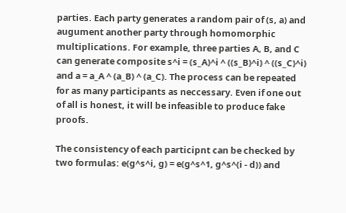parties. Each party generates a random pair of (s, a) and augument another party through homomorphic multiplications. For example, three parties A, B, and C can generate composite s^i = (s_A)^i ^ ((s_B)^i) ^ ((s_C)^i) and a = a_A ^ (a_B) ^ (a_C). The process can be repeated for as many participants as neccessary. Even if one out of all is honest, it will be infeasible to produce fake proofs.

The consistency of each participnt can be checked by two formulas: e(g^s^i, g) = e(g^s^1, g^s^(i - d)) and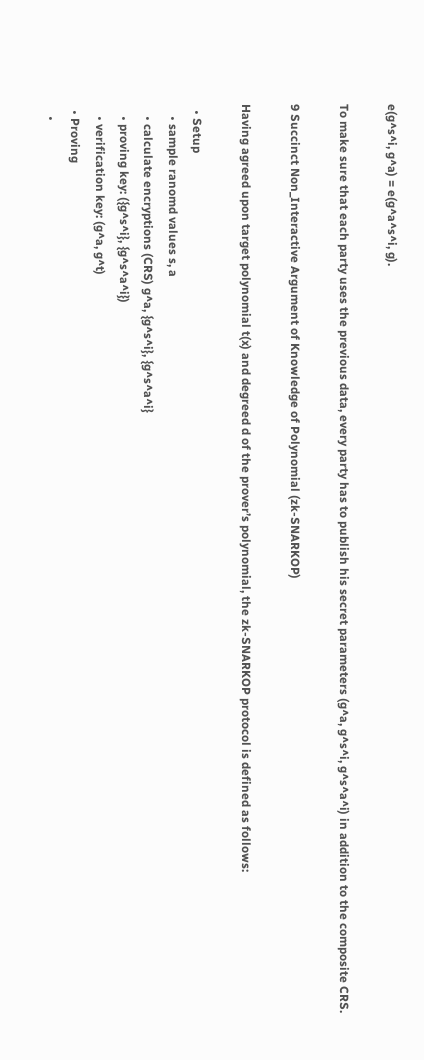e(g^s^i, g^a) = e(g^a^s^i, g).

To make sure that each party uses the previous data, every party has to publish his secret parameters (g^a, g^s^i, g^s^a^i) in addition to the composite CRS.

9 Succinct Non_Interactive Argument of Knowledge of Polynomial (zk-SNARKOP)

Having agreed upon target polynomial t(x) and degreed d of the prover’s polynomial, the zk-SNARKOP protocol is defined as follows:

  • Setup
    • sample ranomd values s, a
    • calculate encryptions (CRS) g^a, {g^s^i}, {g^s^a^i}
    • proving key: ({g^s^i}, {g^s^a^i})
    • verification key: (g^a, g^t)
  • Proving
    •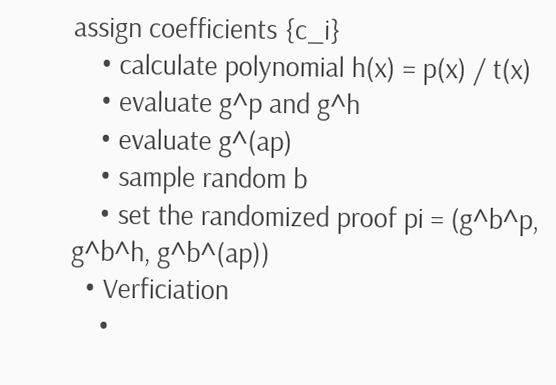assign coefficients {c_i}
    • calculate polynomial h(x) = p(x) / t(x)
    • evaluate g^p and g^h
    • evaluate g^(ap)
    • sample random b
    • set the randomized proof pi = (g^b^p, g^b^h, g^b^(ap))
  • Verficiation
    •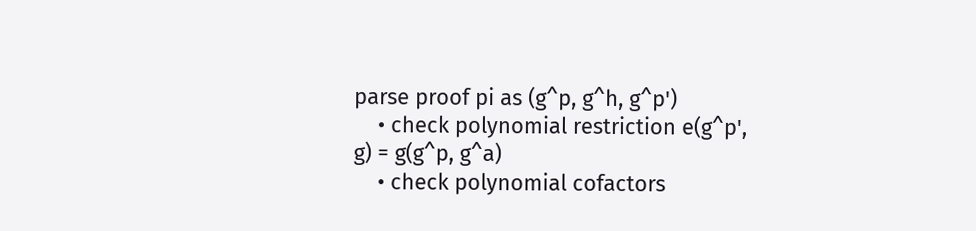parse proof pi as (g^p, g^h, g^p')
    • check polynomial restriction e(g^p', g) = g(g^p, g^a)
    • check polynomial cofactors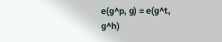e(g^p, g) = e(g^t, g^h)